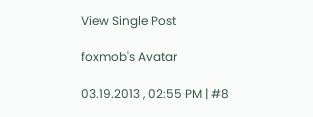View Single Post

foxmob's Avatar

03.19.2013 , 02:55 PM | #8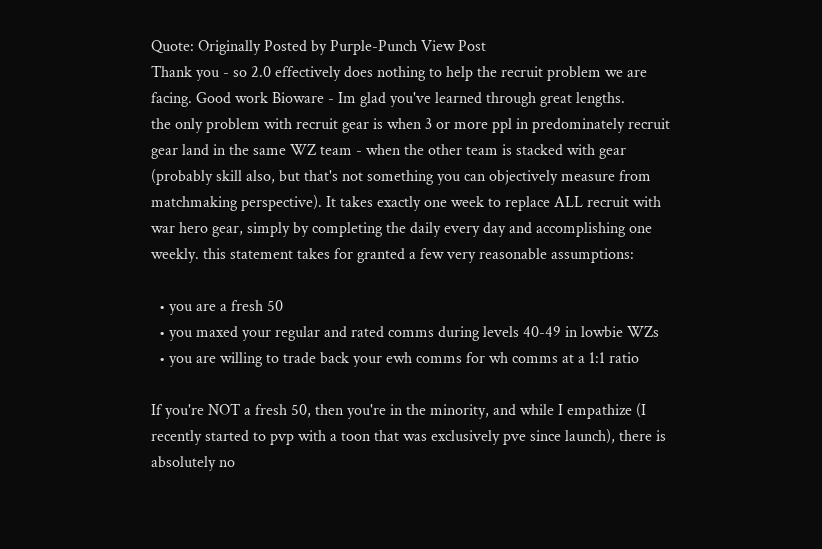Quote: Originally Posted by Purple-Punch View Post
Thank you - so 2.0 effectively does nothing to help the recruit problem we are facing. Good work Bioware - Im glad you've learned through great lengths.
the only problem with recruit gear is when 3 or more ppl in predominately recruit gear land in the same WZ team - when the other team is stacked with gear (probably skill also, but that's not something you can objectively measure from matchmaking perspective). It takes exactly one week to replace ALL recruit with war hero gear, simply by completing the daily every day and accomplishing one weekly. this statement takes for granted a few very reasonable assumptions:

  • you are a fresh 50
  • you maxed your regular and rated comms during levels 40-49 in lowbie WZs
  • you are willing to trade back your ewh comms for wh comms at a 1:1 ratio

If you're NOT a fresh 50, then you're in the minority, and while I empathize (I recently started to pvp with a toon that was exclusively pve since launch), there is absolutely no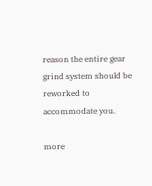reason the entire gear grind system should be reworked to accommodate you.

more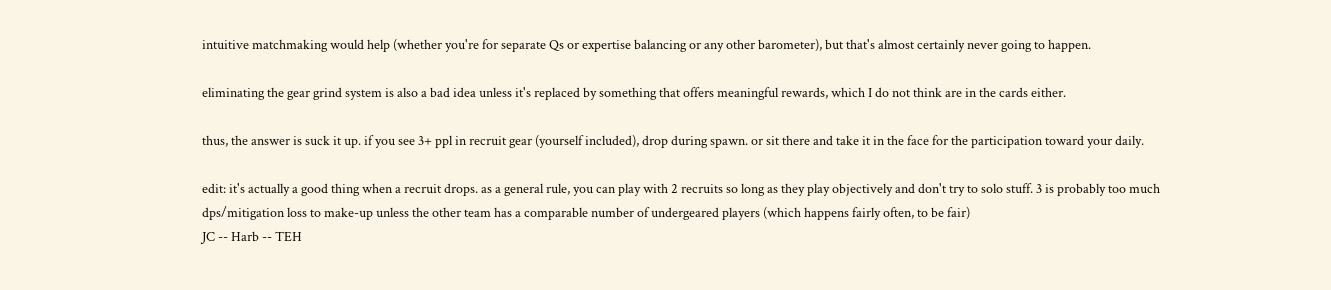intuitive matchmaking would help (whether you're for separate Qs or expertise balancing or any other barometer), but that's almost certainly never going to happen.

eliminating the gear grind system is also a bad idea unless it's replaced by something that offers meaningful rewards, which I do not think are in the cards either.

thus, the answer is suck it up. if you see 3+ ppl in recruit gear (yourself included), drop during spawn. or sit there and take it in the face for the participation toward your daily.

edit: it's actually a good thing when a recruit drops. as a general rule, you can play with 2 recruits so long as they play objectively and don't try to solo stuff. 3 is probably too much dps/mitigation loss to make-up unless the other team has a comparable number of undergeared players (which happens fairly often, to be fair)
JC -- Harb -- TEH